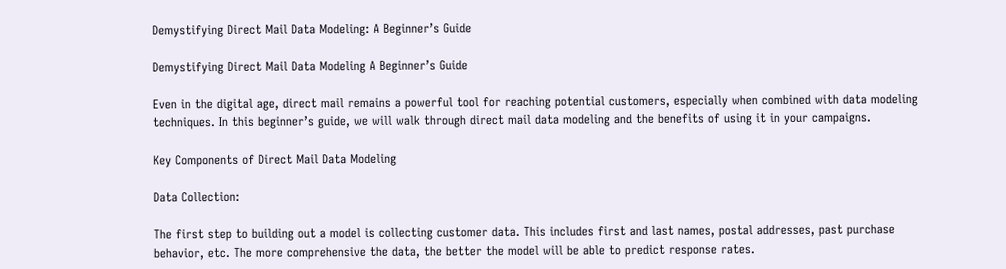Demystifying Direct Mail Data Modeling: A Beginner’s Guide

Demystifying Direct Mail Data Modeling A Beginner’s Guide

Even in the digital age, direct mail remains a powerful tool for reaching potential customers, especially when combined with data modeling techniques. In this beginner’s guide, we will walk through direct mail data modeling and the benefits of using it in your campaigns.

Key Components of Direct Mail Data Modeling

Data Collection:

The first step to building out a model is collecting customer data. This includes first and last names, postal addresses, past purchase behavior, etc. The more comprehensive the data, the better the model will be able to predict response rates.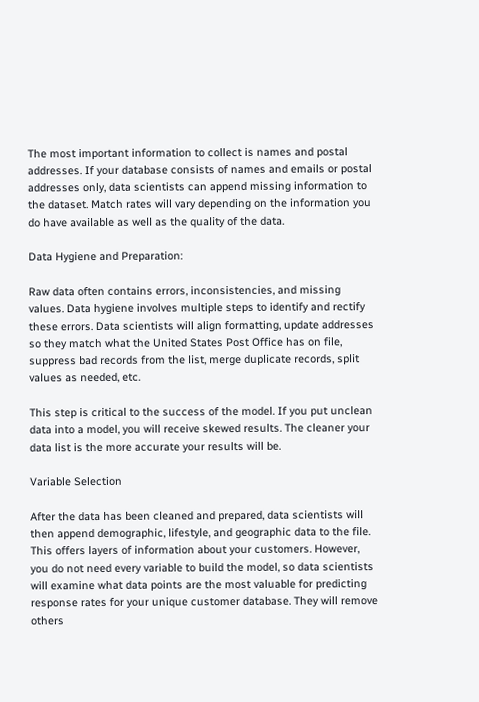The most important information to collect is names and postal addresses. If your database consists of names and emails or postal addresses only, data scientists can append missing information to the dataset. Match rates will vary depending on the information you do have available as well as the quality of the data.

Data Hygiene and Preparation:

Raw data often contains errors, inconsistencies, and missing values. Data hygiene involves multiple steps to identify and rectify these errors. Data scientists will align formatting, update addresses so they match what the United States Post Office has on file, suppress bad records from the list, merge duplicate records, split values as needed, etc.

This step is critical to the success of the model. If you put unclean data into a model, you will receive skewed results. The cleaner your data list is the more accurate your results will be.

Variable Selection

After the data has been cleaned and prepared, data scientists will then append demographic, lifestyle, and geographic data to the file. This offers layers of information about your customers. However, you do not need every variable to build the model, so data scientists will examine what data points are the most valuable for predicting response rates for your unique customer database. They will remove others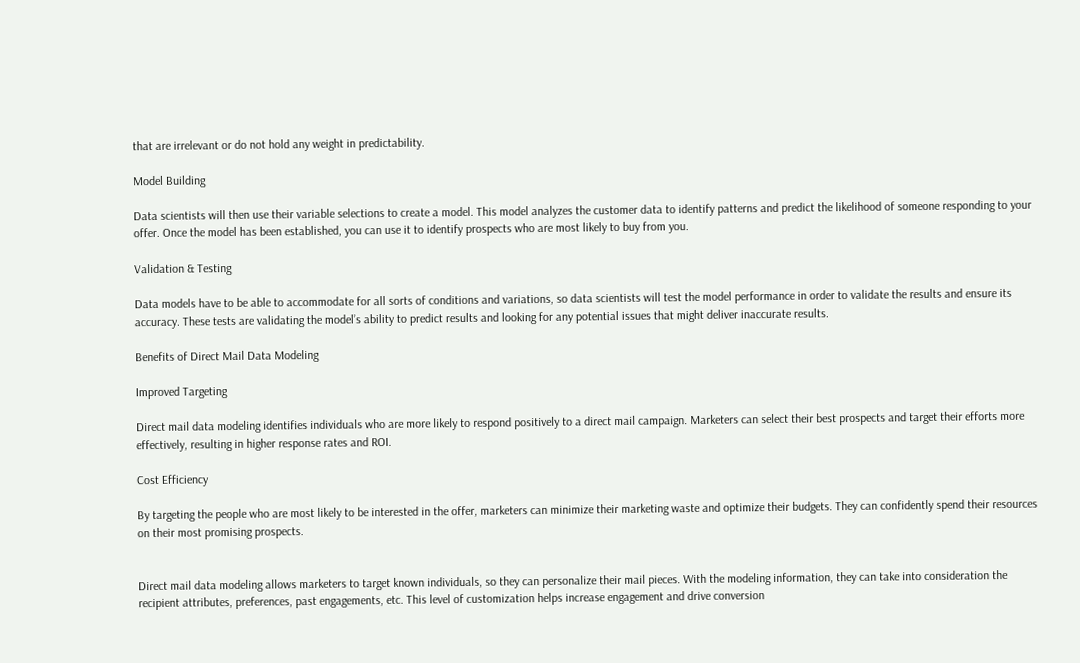that are irrelevant or do not hold any weight in predictability.

Model Building

Data scientists will then use their variable selections to create a model. This model analyzes the customer data to identify patterns and predict the likelihood of someone responding to your offer. Once the model has been established, you can use it to identify prospects who are most likely to buy from you.

Validation & Testing

Data models have to be able to accommodate for all sorts of conditions and variations, so data scientists will test the model performance in order to validate the results and ensure its accuracy. These tests are validating the model’s ability to predict results and looking for any potential issues that might deliver inaccurate results.

Benefits of Direct Mail Data Modeling

Improved Targeting

Direct mail data modeling identifies individuals who are more likely to respond positively to a direct mail campaign. Marketers can select their best prospects and target their efforts more effectively, resulting in higher response rates and ROI.

Cost Efficiency

By targeting the people who are most likely to be interested in the offer, marketers can minimize their marketing waste and optimize their budgets. They can confidently spend their resources on their most promising prospects.


Direct mail data modeling allows marketers to target known individuals, so they can personalize their mail pieces. With the modeling information, they can take into consideration the recipient attributes, preferences, past engagements, etc. This level of customization helps increase engagement and drive conversion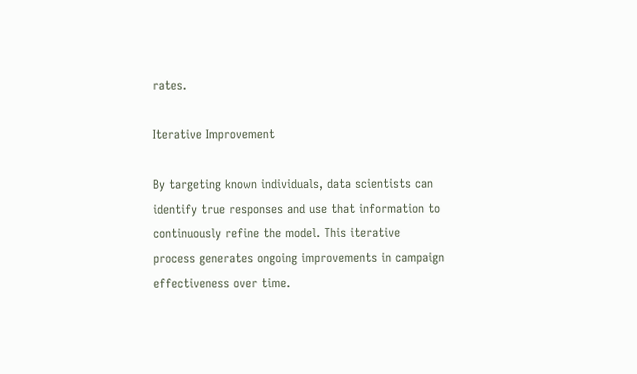rates.

Iterative Improvement

By targeting known individuals, data scientists can identify true responses and use that information to continuously refine the model. This iterative process generates ongoing improvements in campaign effectiveness over time.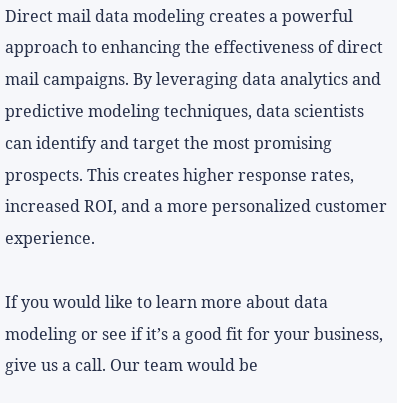Direct mail data modeling creates a powerful approach to enhancing the effectiveness of direct mail campaigns. By leveraging data analytics and predictive modeling techniques, data scientists can identify and target the most promising prospects. This creates higher response rates, increased ROI, and a more personalized customer experience.

If you would like to learn more about data modeling or see if it’s a good fit for your business, give us a call. Our team would be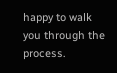happy to walk you through the process.